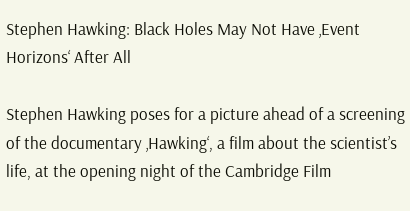Stephen Hawking: Black Holes May Not Have ‚Event Horizons‘ After All

Stephen Hawking poses for a picture ahead of a screening of the documentary ‚Hawking‘, a film about the scientist’s life, at the opening night of the Cambridge Film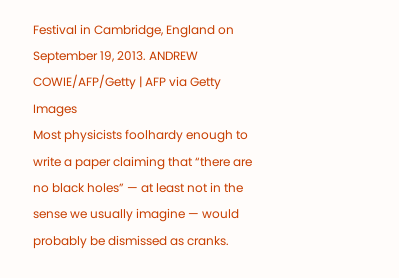Festival in Cambridge, England on September 19, 2013. ANDREW COWIE/AFP/Getty | AFP via Getty Images
Most physicists foolhardy enough to write a paper claiming that “there are no black holes” — at least not in the sense we usually imagine — would probably be dismissed as cranks.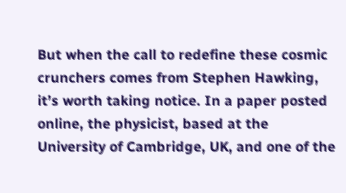But when the call to redefine these cosmic crunchers comes from Stephen Hawking, it’s worth taking notice. In a paper posted online, the physicist, based at the University of Cambridge, UK, and one of the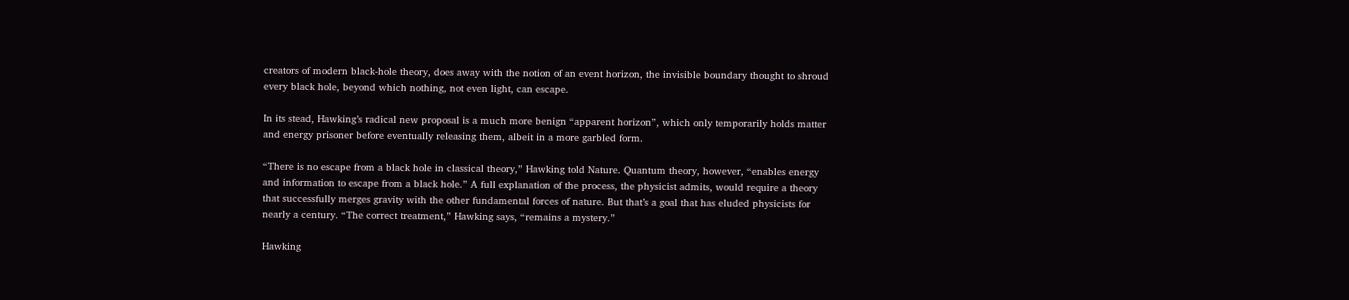creators of modern black-hole theory, does away with the notion of an event horizon, the invisible boundary thought to shroud every black hole, beyond which nothing, not even light, can escape.

In its stead, Hawking’s radical new proposal is a much more benign “apparent horizon”, which only temporarily holds matter and energy prisoner before eventually releasing them, albeit in a more garbled form.

“There is no escape from a black hole in classical theory,” Hawking told Nature. Quantum theory, however, “enables energy and information to escape from a black hole.” A full explanation of the process, the physicist admits, would require a theory that successfully merges gravity with the other fundamental forces of nature. But that’s a goal that has eluded physicists for nearly a century. “The correct treatment,” Hawking says, “remains a mystery.”

Hawking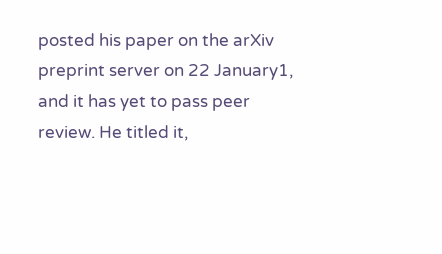posted his paper on the arXiv preprint server on 22 January1, and it has yet to pass peer review. He titled it,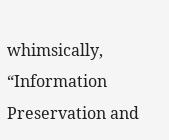whimsically, “Information Preservation and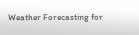Weather Forecasting for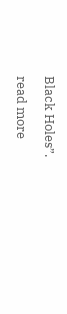Black Holes”.

read more